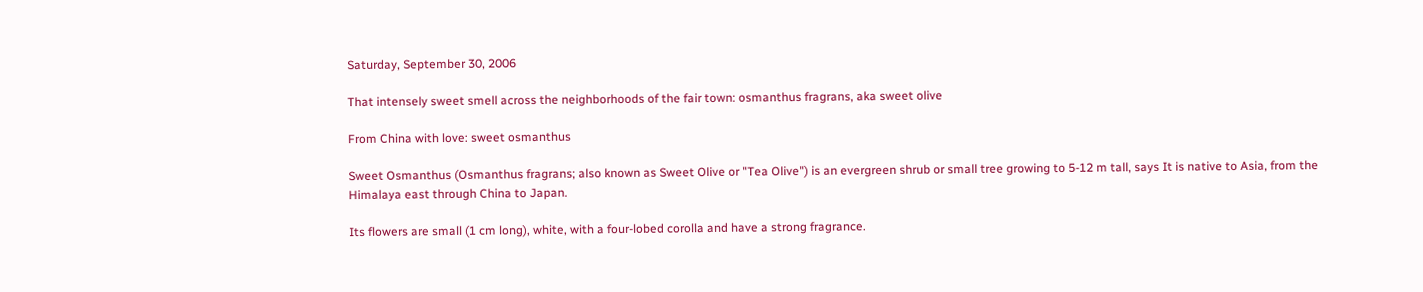Saturday, September 30, 2006

That intensely sweet smell across the neighborhoods of the fair town: osmanthus fragrans, aka sweet olive

From China with love: sweet osmanthus

Sweet Osmanthus (Osmanthus fragrans; also known as Sweet Olive or "Tea Olive") is an evergreen shrub or small tree growing to 5-12 m tall, says It is native to Asia, from the Himalaya east through China to Japan.

Its flowers are small (1 cm long), white, with a four-lobed corolla and have a strong fragrance.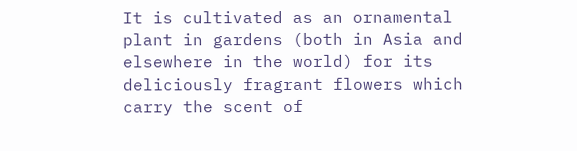It is cultivated as an ornamental plant in gardens (both in Asia and elsewhere in the world) for its deliciously fragrant flowers which carry the scent of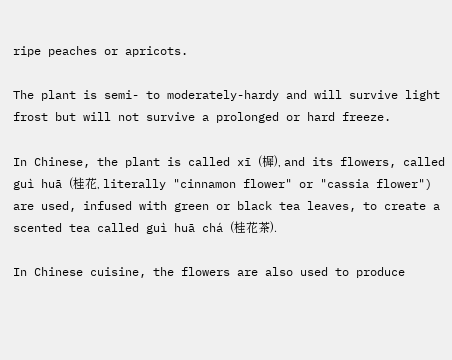ripe peaches or apricots.

The plant is semi- to moderately-hardy and will survive light frost but will not survive a prolonged or hard freeze.

In Chinese, the plant is called xī (樨), and its flowers, called guì huā (桂花, literally "cinnamon flower" or "cassia flower") are used, infused with green or black tea leaves, to create a scented tea called guì huā chá (桂花茶).

In Chinese cuisine, the flowers are also used to produce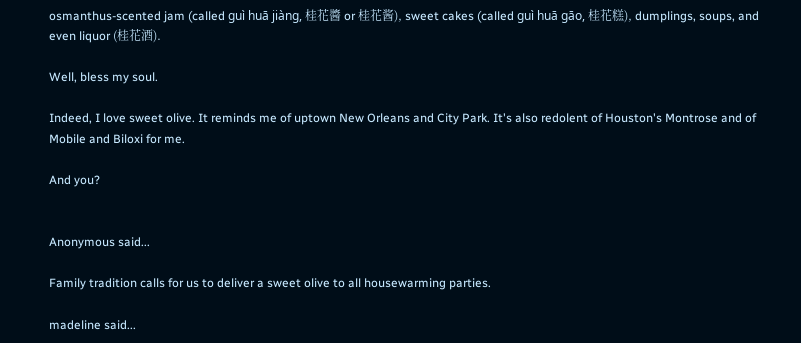osmanthus-scented jam (called guì huā jiàng, 桂花醬 or 桂花酱), sweet cakes (called guì huā gāo, 桂花糕), dumplings, soups, and even liquor (桂花酒).

Well, bless my soul.

Indeed, I love sweet olive. It reminds me of uptown New Orleans and City Park. It's also redolent of Houston's Montrose and of Mobile and Biloxi for me.

And you?


Anonymous said...

Family tradition calls for us to deliver a sweet olive to all housewarming parties.

madeline said...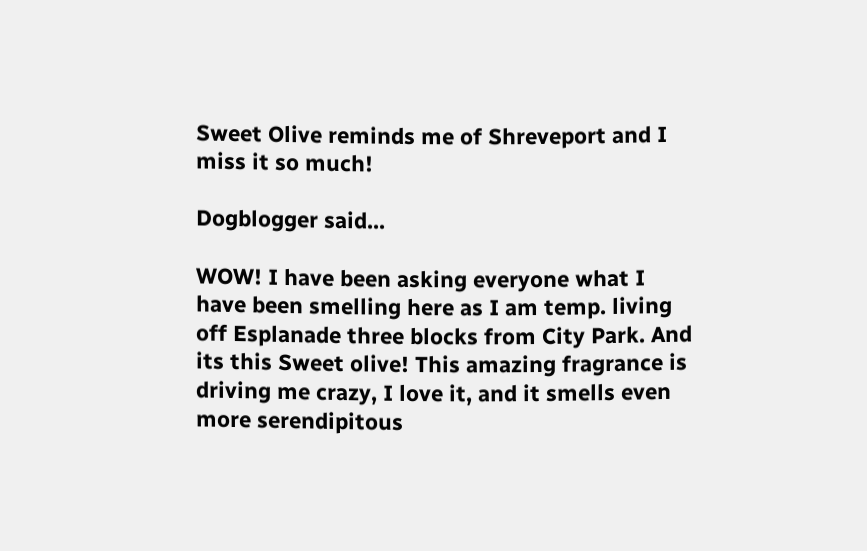Sweet Olive reminds me of Shreveport and I miss it so much!

Dogblogger said...

WOW! I have been asking everyone what I have been smelling here as I am temp. living off Esplanade three blocks from City Park. And its this Sweet olive! This amazing fragrance is driving me crazy, I love it, and it smells even more serendipitous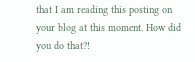that I am reading this posting on your blog at this moment. How did you do that?!